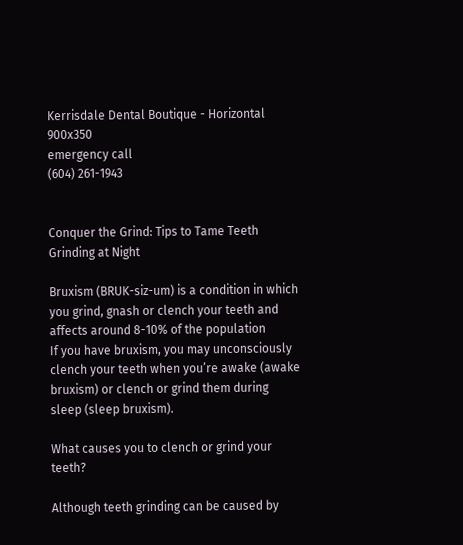Kerrisdale Dental Boutique - Horizontal 900x350
emergency call
(604) 261-1943


Conquer the Grind: Tips to Tame Teeth Grinding at Night

Bruxism (BRUK-siz-um) is a condition in which you grind, gnash or clench your teeth and affects around 8-10% of the population
If you have bruxism, you may unconsciously clench your teeth when you’re awake (awake bruxism) or clench or grind them during sleep (sleep bruxism).

What causes you to clench or grind your teeth?

Although teeth grinding can be caused by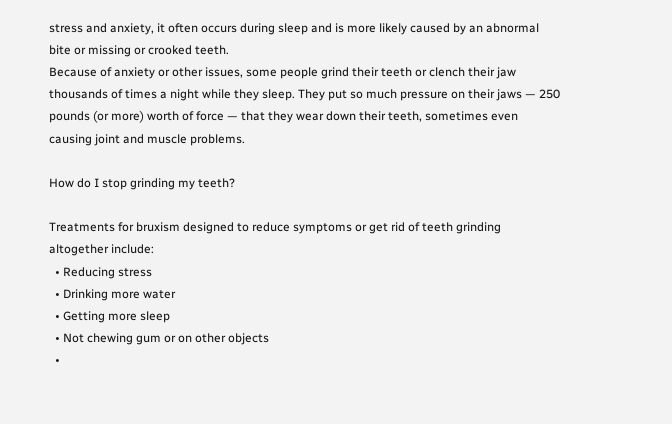stress and anxiety, it often occurs during sleep and is more likely caused by an abnormal bite or missing or crooked teeth.
Because of anxiety or other issues, some people grind their teeth or clench their jaw thousands of times a night while they sleep. They put so much pressure on their jaws — 250 pounds (or more) worth of force — that they wear down their teeth, sometimes even causing joint and muscle problems.

How do I stop grinding my teeth?

Treatments for bruxism designed to reduce symptoms or get rid of teeth grinding altogether include:
  • Reducing stress
  • Drinking more water
  • Getting more sleep
  • Not chewing gum or on other objects
  •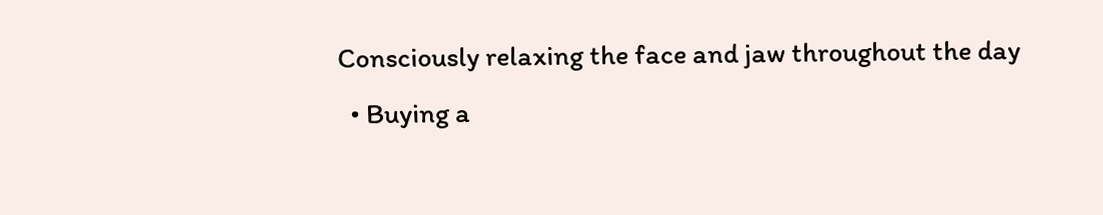Consciously relaxing the face and jaw throughout the day
  • Buying a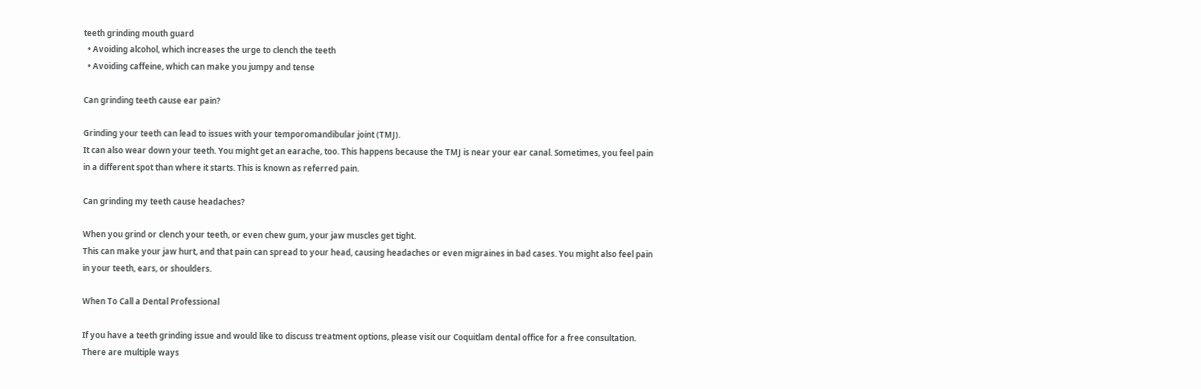teeth grinding mouth guard
  • Avoiding alcohol, which increases the urge to clench the teeth
  • Avoiding caffeine, which can make you jumpy and tense

Can grinding teeth cause ear pain?

Grinding your teeth can lead to issues with your temporomandibular joint (TMJ).
It can also wear down your teeth. You might get an earache, too. This happens because the TMJ is near your ear canal. Sometimes, you feel pain in a different spot than where it starts. This is known as referred pain.

Can grinding my teeth cause headaches?

When you grind or clench your teeth, or even chew gum, your jaw muscles get tight.
This can make your jaw hurt, and that pain can spread to your head, causing headaches or even migraines in bad cases. You might also feel pain in your teeth, ears, or shoulders.

When To Call a Dental Professional

If you have a teeth grinding issue and would like to discuss treatment options, please visit our Coquitlam dental office for a free consultation.
There are multiple ways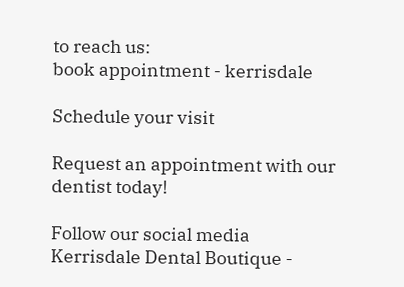to reach us:
book appointment - kerrisdale

Schedule your visit

Request an appointment with our dentist today!

Follow our social media
Kerrisdale Dental Boutique -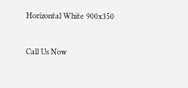Horizontal White 900x350


Call Us Now